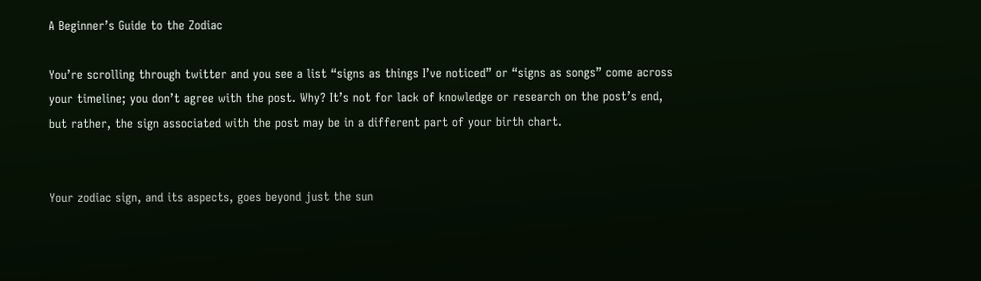A Beginner’s Guide to the Zodiac

You’re scrolling through twitter and you see a list “signs as things I’ve noticed” or “signs as songs” come across your timeline; you don’t agree with the post. Why? It’s not for lack of knowledge or research on the post’s end, but rather, the sign associated with the post may be in a different part of your birth chart.


Your zodiac sign, and its aspects, goes beyond just the sun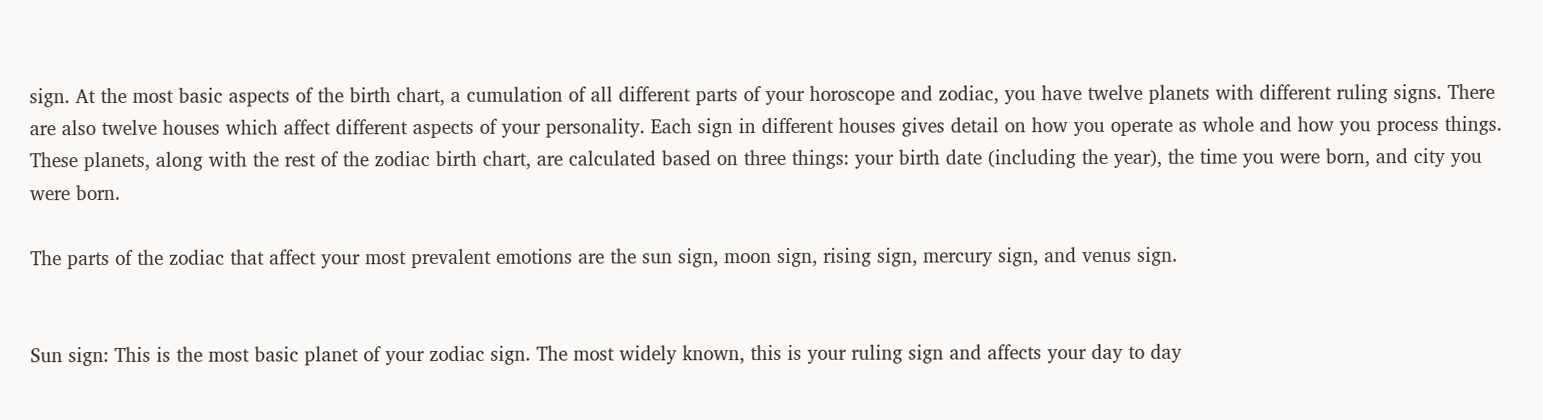sign. At the most basic aspects of the birth chart, a cumulation of all different parts of your horoscope and zodiac, you have twelve planets with different ruling signs. There are also twelve houses which affect different aspects of your personality. Each sign in different houses gives detail on how you operate as whole and how you process things. These planets, along with the rest of the zodiac birth chart, are calculated based on three things: your birth date (including the year), the time you were born, and city you were born.

The parts of the zodiac that affect your most prevalent emotions are the sun sign, moon sign, rising sign, mercury sign, and venus sign.


Sun sign: This is the most basic planet of your zodiac sign. The most widely known, this is your ruling sign and affects your day to day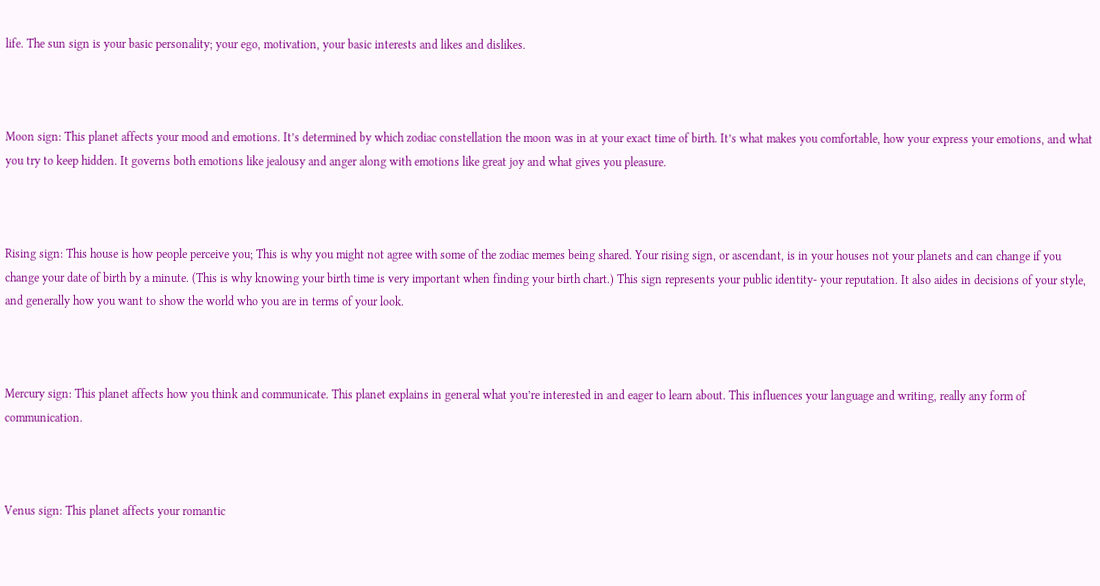life. The sun sign is your basic personality; your ego, motivation, your basic interests and likes and dislikes.



Moon sign: This planet affects your mood and emotions. It’s determined by which zodiac constellation the moon was in at your exact time of birth. It’s what makes you comfortable, how your express your emotions, and what you try to keep hidden. It governs both emotions like jealousy and anger along with emotions like great joy and what gives you pleasure.



Rising sign: This house is how people perceive you; This is why you might not agree with some of the zodiac memes being shared. Your rising sign, or ascendant, is in your houses not your planets and can change if you change your date of birth by a minute. (This is why knowing your birth time is very important when finding your birth chart.) This sign represents your public identity- your reputation. It also aides in decisions of your style, and generally how you want to show the world who you are in terms of your look.



Mercury sign: This planet affects how you think and communicate. This planet explains in general what you’re interested in and eager to learn about. This influences your language and writing, really any form of communication.



Venus sign: This planet affects your romantic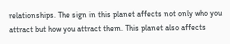relationships. The sign in this planet affects not only who you attract but how you attract them. This planet also affects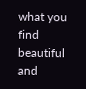what you find beautiful and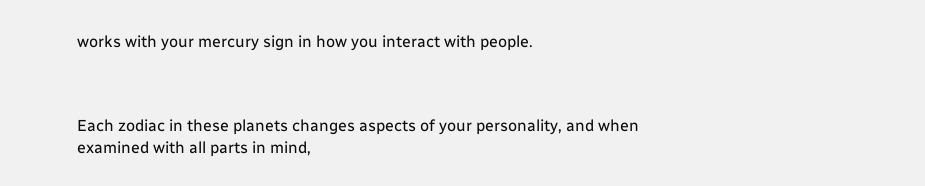works with your mercury sign in how you interact with people.



Each zodiac in these planets changes aspects of your personality, and when examined with all parts in mind,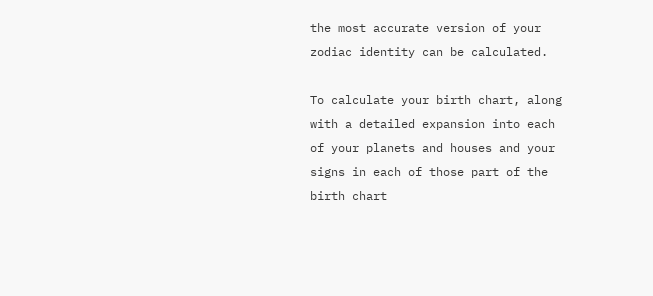the most accurate version of your zodiac identity can be calculated.

To calculate your birth chart, along with a detailed expansion into each of your planets and houses and your signs in each of those part of the birth chart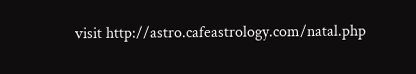visit http://astro.cafeastrology.com/natal.php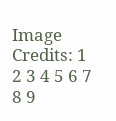Image Credits: 1 2 3 4 5 6 7 8 9